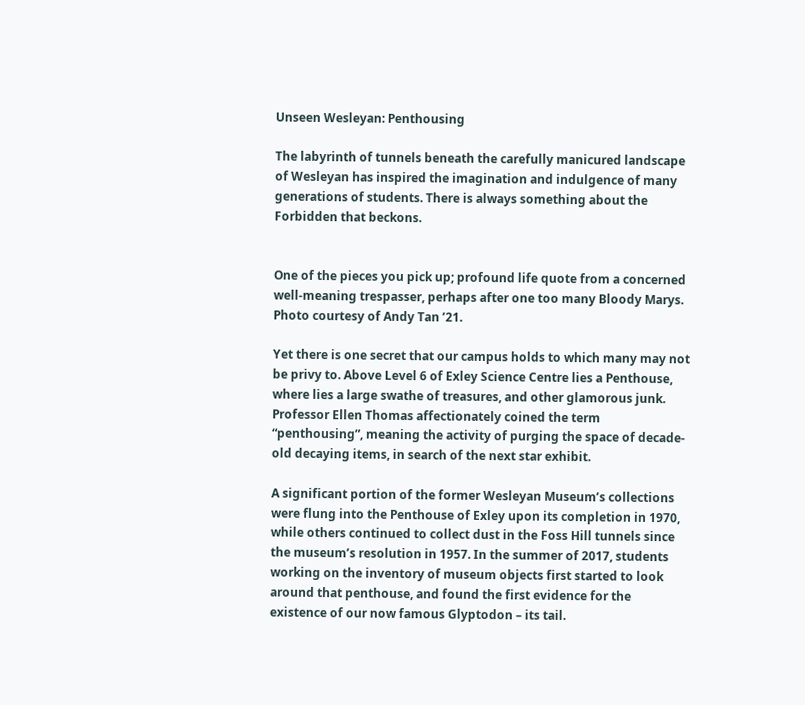Unseen Wesleyan: Penthousing

The labyrinth of tunnels beneath the carefully manicured landscape of Wesleyan has inspired the imagination and indulgence of many generations of students. There is always something about the Forbidden that beckons.


One of the pieces you pick up; profound life quote from a concerned well-meaning trespasser, perhaps after one too many Bloody Marys. Photo courtesy of Andy Tan ’21.

Yet there is one secret that our campus holds to which many may not be privy to. Above Level 6 of Exley Science Centre lies a Penthouse, where lies a large swathe of treasures, and other glamorous junk. Professor Ellen Thomas affectionately coined the term “penthousing”, meaning the activity of purging the space of decade-old decaying items, in search of the next star exhibit.

A significant portion of the former Wesleyan Museum’s collections were flung into the Penthouse of Exley upon its completion in 1970, while others continued to collect dust in the Foss Hill tunnels since the museum’s resolution in 1957. In the summer of 2017, students working on the inventory of museum objects first started to look around that penthouse, and found the first evidence for the existence of our now famous Glyptodon – its tail.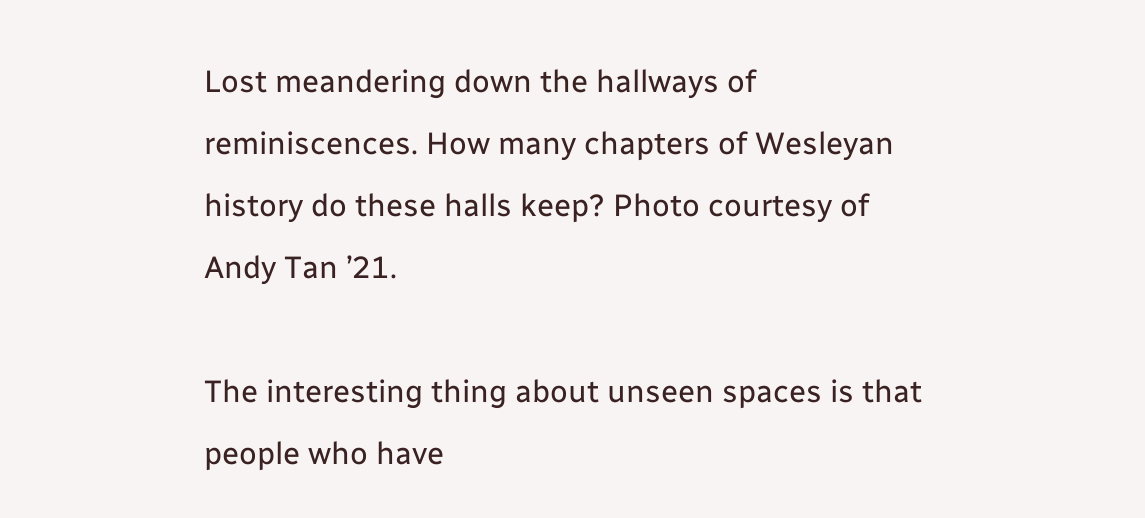Lost meandering down the hallways of reminiscences. How many chapters of Wesleyan history do these halls keep? Photo courtesy of Andy Tan ’21.

The interesting thing about unseen spaces is that people who have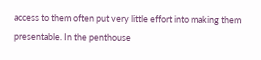access to them often put very little effort into making them presentable. In the penthouse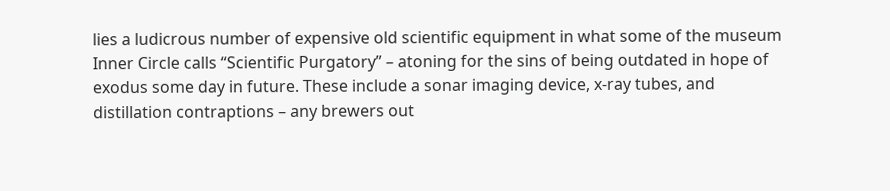lies a ludicrous number of expensive old scientific equipment in what some of the museum Inner Circle calls “Scientific Purgatory” – atoning for the sins of being outdated in hope of exodus some day in future. These include a sonar imaging device, x-ray tubes, and distillation contraptions – any brewers out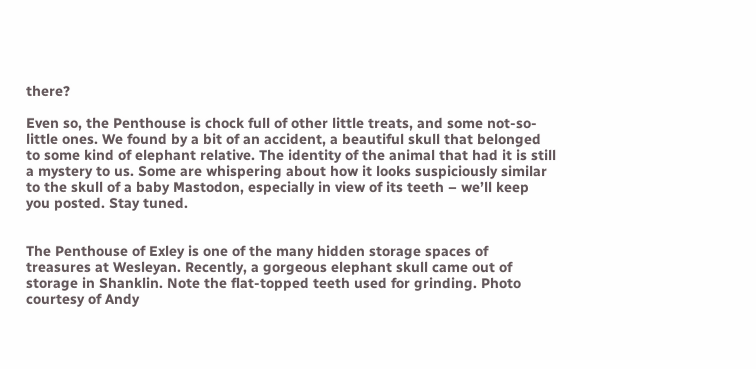there?

Even so, the Penthouse is chock full of other little treats, and some not-so-little ones. We found by a bit of an accident, a beautiful skull that belonged to some kind of elephant relative. The identity of the animal that had it is still a mystery to us. Some are whispering about how it looks suspiciously similar to the skull of a baby Mastodon, especially in view of its teeth – we’ll keep you posted. Stay tuned.


The Penthouse of Exley is one of the many hidden storage spaces of treasures at Wesleyan. Recently, a gorgeous elephant skull came out of storage in Shanklin. Note the flat-topped teeth used for grinding. Photo courtesy of Andy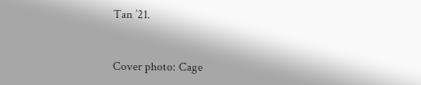Tan ’21.


Cover photo: Cage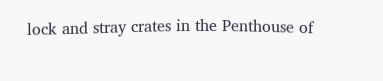lock and stray crates in the Penthouse of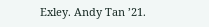Exley. Andy Tan ’21.